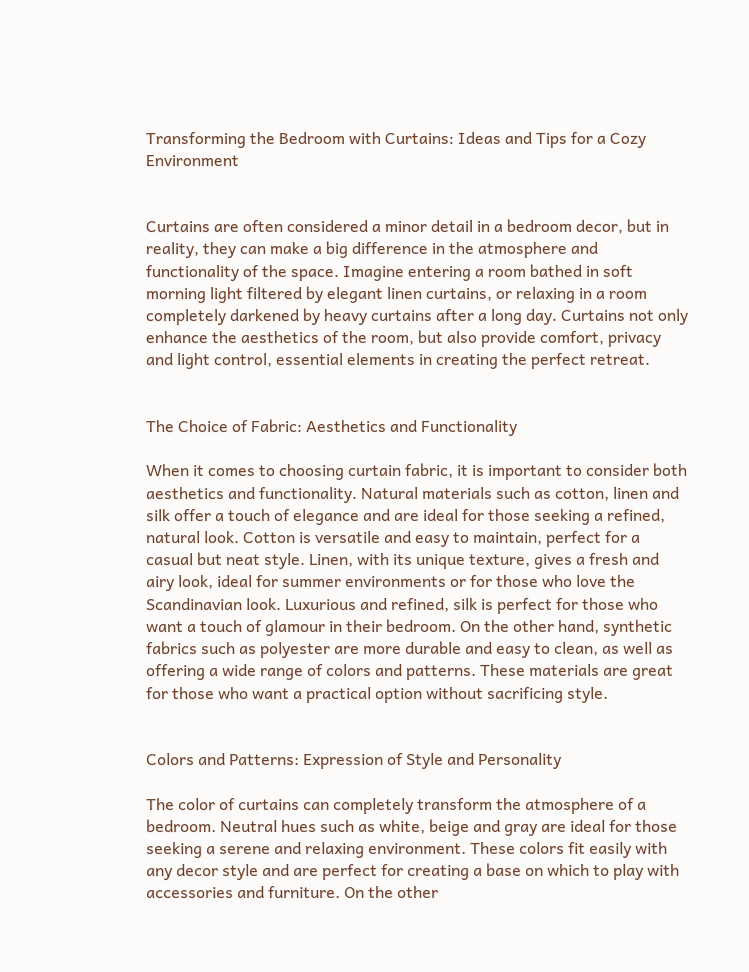Transforming the Bedroom with Curtains: Ideas and Tips for a Cozy Environment


Curtains are often considered a minor detail in a bedroom decor, but in reality, they can make a big difference in the atmosphere and functionality of the space. Imagine entering a room bathed in soft morning light filtered by elegant linen curtains, or relaxing in a room completely darkened by heavy curtains after a long day. Curtains not only enhance the aesthetics of the room, but also provide comfort, privacy and light control, essential elements in creating the perfect retreat.


The Choice of Fabric: Aesthetics and Functionality

When it comes to choosing curtain fabric, it is important to consider both aesthetics and functionality. Natural materials such as cotton, linen and silk offer a touch of elegance and are ideal for those seeking a refined, natural look. Cotton is versatile and easy to maintain, perfect for a casual but neat style. Linen, with its unique texture, gives a fresh and airy look, ideal for summer environments or for those who love the Scandinavian look. Luxurious and refined, silk is perfect for those who want a touch of glamour in their bedroom. On the other hand, synthetic fabrics such as polyester are more durable and easy to clean, as well as offering a wide range of colors and patterns. These materials are great for those who want a practical option without sacrificing style.


Colors and Patterns: Expression of Style and Personality

The color of curtains can completely transform the atmosphere of a bedroom. Neutral hues such as white, beige and gray are ideal for those seeking a serene and relaxing environment. These colors fit easily with any decor style and are perfect for creating a base on which to play with accessories and furniture. On the other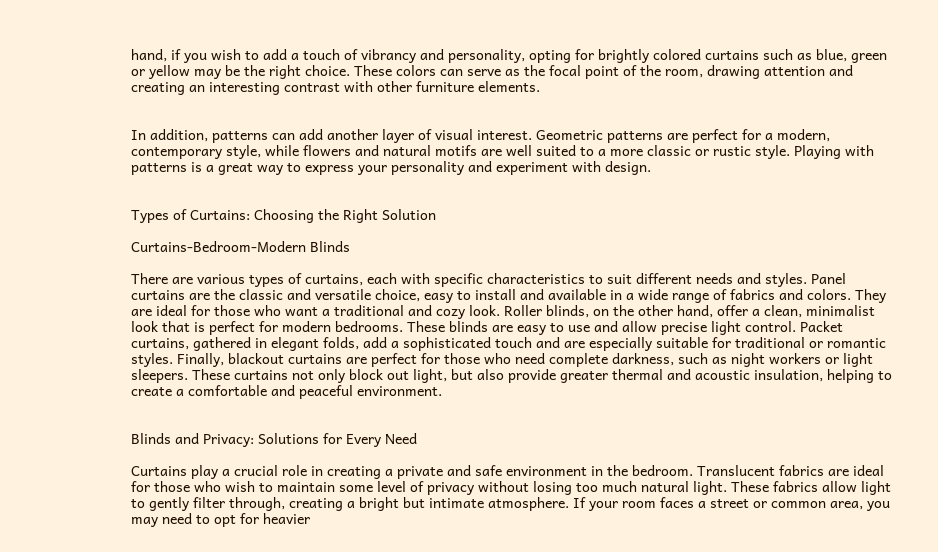hand, if you wish to add a touch of vibrancy and personality, opting for brightly colored curtains such as blue, green or yellow may be the right choice. These colors can serve as the focal point of the room, drawing attention and creating an interesting contrast with other furniture elements.


In addition, patterns can add another layer of visual interest. Geometric patterns are perfect for a modern, contemporary style, while flowers and natural motifs are well suited to a more classic or rustic style. Playing with patterns is a great way to express your personality and experiment with design.


Types of Curtains: Choosing the Right Solution

Curtains-Bedroom-Modern Blinds

There are various types of curtains, each with specific characteristics to suit different needs and styles. Panel curtains are the classic and versatile choice, easy to install and available in a wide range of fabrics and colors. They are ideal for those who want a traditional and cozy look. Roller blinds, on the other hand, offer a clean, minimalist look that is perfect for modern bedrooms. These blinds are easy to use and allow precise light control. Packet curtains, gathered in elegant folds, add a sophisticated touch and are especially suitable for traditional or romantic styles. Finally, blackout curtains are perfect for those who need complete darkness, such as night workers or light sleepers. These curtains not only block out light, but also provide greater thermal and acoustic insulation, helping to create a comfortable and peaceful environment.


Blinds and Privacy: Solutions for Every Need

Curtains play a crucial role in creating a private and safe environment in the bedroom. Translucent fabrics are ideal for those who wish to maintain some level of privacy without losing too much natural light. These fabrics allow light to gently filter through, creating a bright but intimate atmosphere. If your room faces a street or common area, you may need to opt for heavier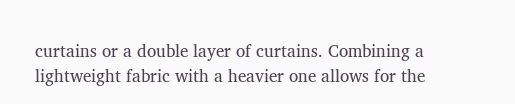curtains or a double layer of curtains. Combining a lightweight fabric with a heavier one allows for the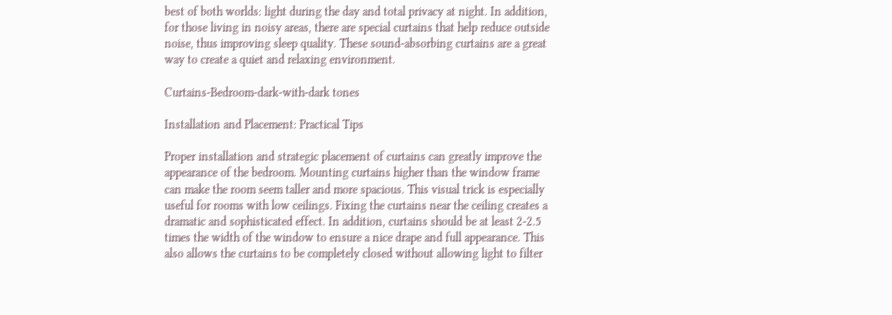best of both worlds: light during the day and total privacy at night. In addition, for those living in noisy areas, there are special curtains that help reduce outside noise, thus improving sleep quality. These sound-absorbing curtains are a great way to create a quiet and relaxing environment.

Curtains-Bedroom-dark-with-dark tones

Installation and Placement: Practical Tips

Proper installation and strategic placement of curtains can greatly improve the appearance of the bedroom. Mounting curtains higher than the window frame can make the room seem taller and more spacious. This visual trick is especially useful for rooms with low ceilings. Fixing the curtains near the ceiling creates a dramatic and sophisticated effect. In addition, curtains should be at least 2-2.5 times the width of the window to ensure a nice drape and full appearance. This also allows the curtains to be completely closed without allowing light to filter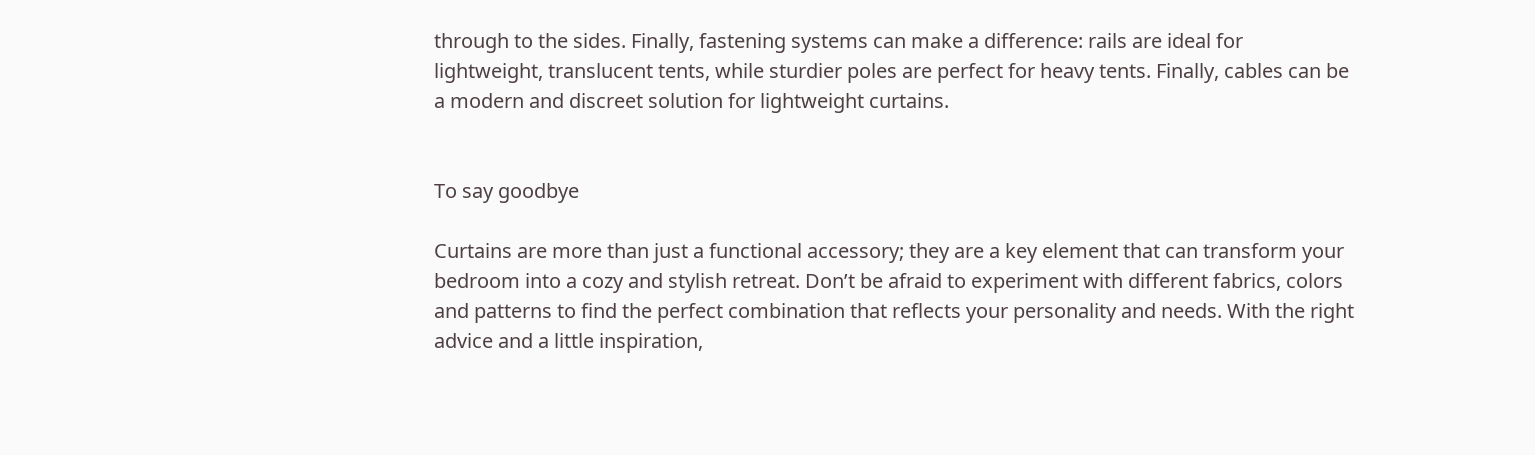through to the sides. Finally, fastening systems can make a difference: rails are ideal for lightweight, translucent tents, while sturdier poles are perfect for heavy tents. Finally, cables can be a modern and discreet solution for lightweight curtains.


To say goodbye

Curtains are more than just a functional accessory; they are a key element that can transform your bedroom into a cozy and stylish retreat. Don’t be afraid to experiment with different fabrics, colors and patterns to find the perfect combination that reflects your personality and needs. With the right advice and a little inspiration,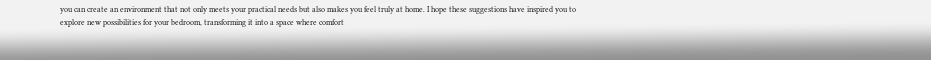you can create an environment that not only meets your practical needs but also makes you feel truly at home. I hope these suggestions have inspired you to explore new possibilities for your bedroom, transforming it into a space where comfort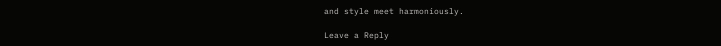and style meet harmoniously.

Leave a Reply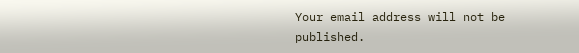Your email address will not be published.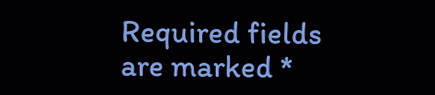Required fields are marked *